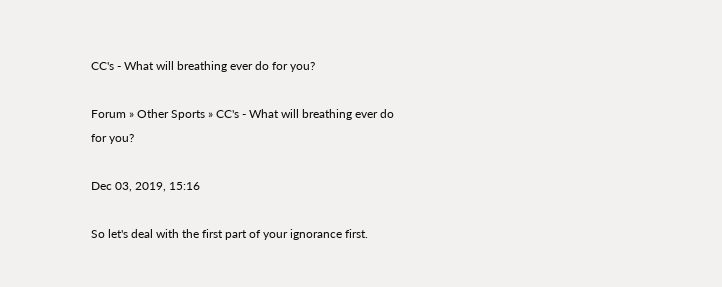CC's - What will breathing ever do for you?

Forum » Other Sports » CC's - What will breathing ever do for you?

Dec 03, 2019, 15:16

So let's deal with the first part of your ignorance first.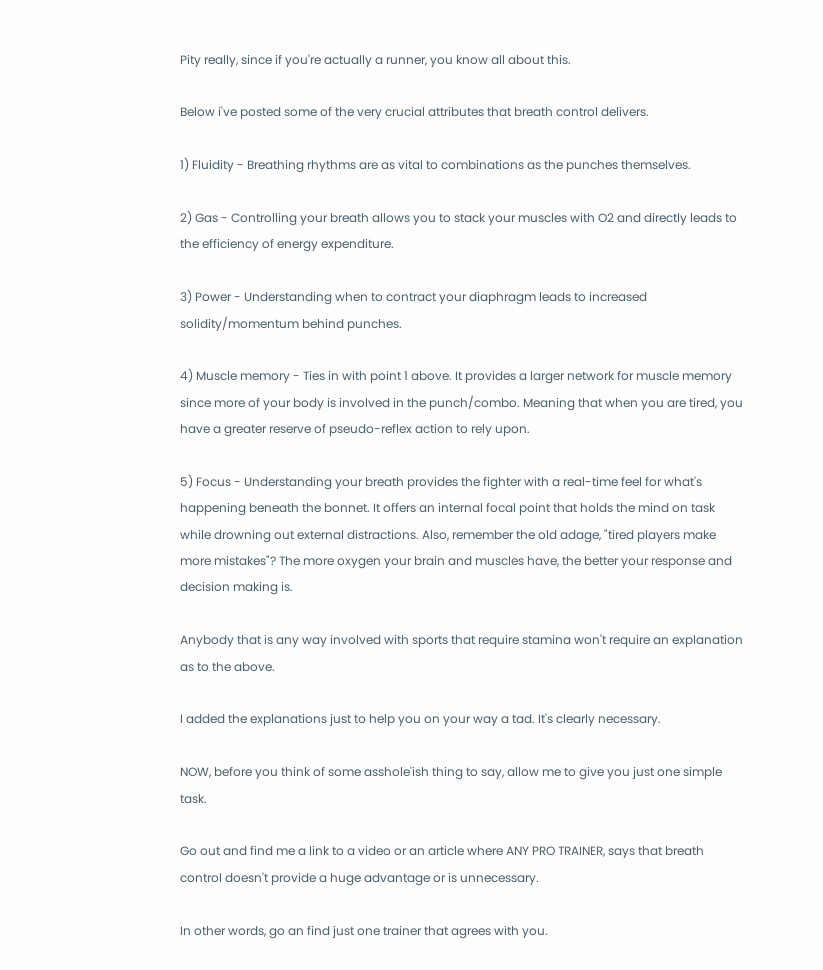Pity really, since if you're actually a runner, you know all about this.

Below i've posted some of the very crucial attributes that breath control delivers.

1) Fluidity - Breathing rhythms are as vital to combinations as the punches themselves.

2) Gas - Controlling your breath allows you to stack your muscles with O2 and directly leads to the efficiency of energy expenditure.

3) Power - Understanding when to contract your diaphragm leads to increased solidity/momentum behind punches.

4) Muscle memory - Ties in with point 1 above. It provides a larger network for muscle memory since more of your body is involved in the punch/combo. Meaning that when you are tired, you have a greater reserve of pseudo-reflex action to rely upon.

5) Focus - Understanding your breath provides the fighter with a real-time feel for what's happening beneath the bonnet. It offers an internal focal point that holds the mind on task while drowning out external distractions. Also, remember the old adage, "tired players make more mistakes"? The more oxygen your brain and muscles have, the better your response and decision making is.

Anybody that is any way involved with sports that require stamina won't require an explanation as to the above.

I added the explanations just to help you on your way a tad. It's clearly necessary.

NOW, before you think of some asshole'ish thing to say, allow me to give you just one simple task.

Go out and find me a link to a video or an article where ANY PRO TRAINER, says that breath control doesn't provide a huge advantage or is unnecessary.

In other words, go an find just one trainer that agrees with you.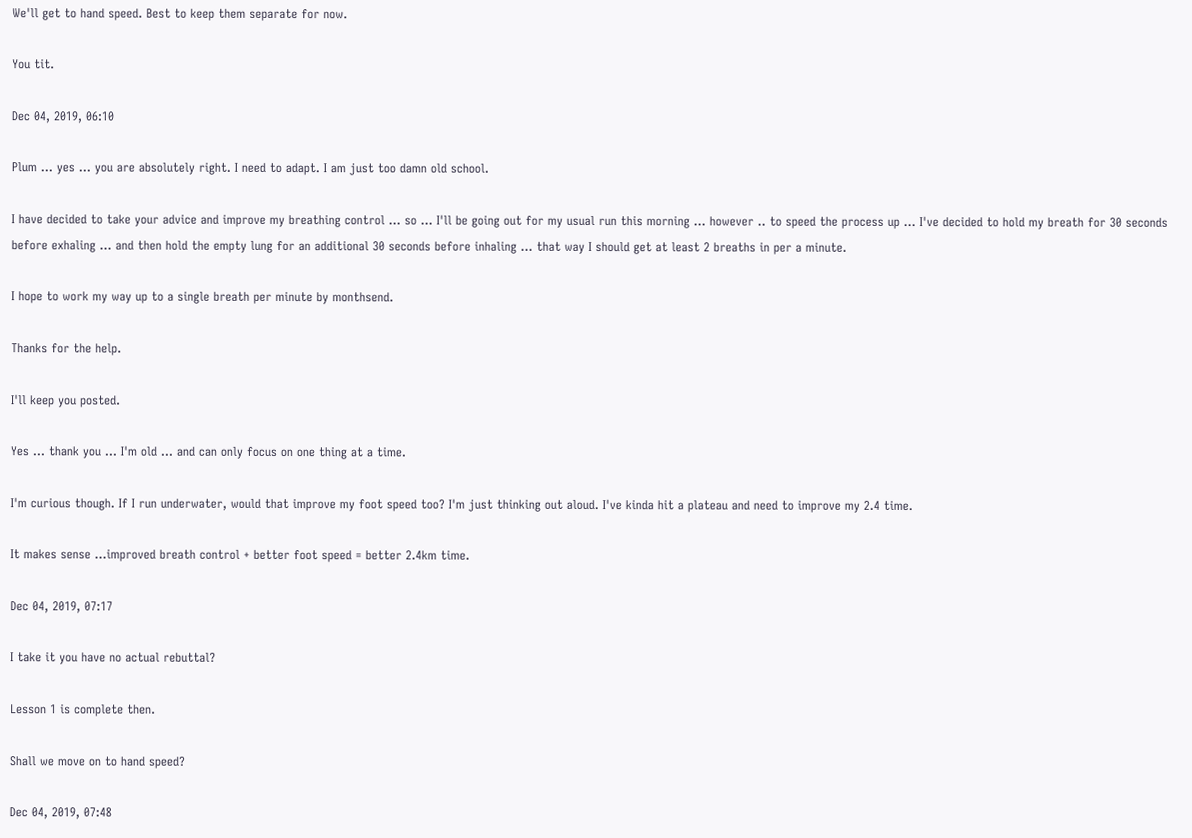We'll get to hand speed. Best to keep them separate for now.

You tit.

Dec 04, 2019, 06:10

Plum ... yes ... you are absolutely right. I need to adapt. I am just too damn old school.

I have decided to take your advice and improve my breathing control ... so ... I'll be going out for my usual run this morning ... however .. to speed the process up ... I've decided to hold my breath for 30 seconds before exhaling ... and then hold the empty lung for an additional 30 seconds before inhaling ... that way I should get at least 2 breaths in per a minute.

I hope to work my way up to a single breath per minute by monthsend.

Thanks for the help.

I'll keep you posted.

Yes ... thank you ... I'm old ... and can only focus on one thing at a time.

I'm curious though. If I run underwater, would that improve my foot speed too? I'm just thinking out aloud. I've kinda hit a plateau and need to improve my 2.4 time.

It makes sense ...improved breath control + better foot speed = better 2.4km time.

Dec 04, 2019, 07:17

I take it you have no actual rebuttal?

Lesson 1 is complete then.

Shall we move on to hand speed?

Dec 04, 2019, 07:48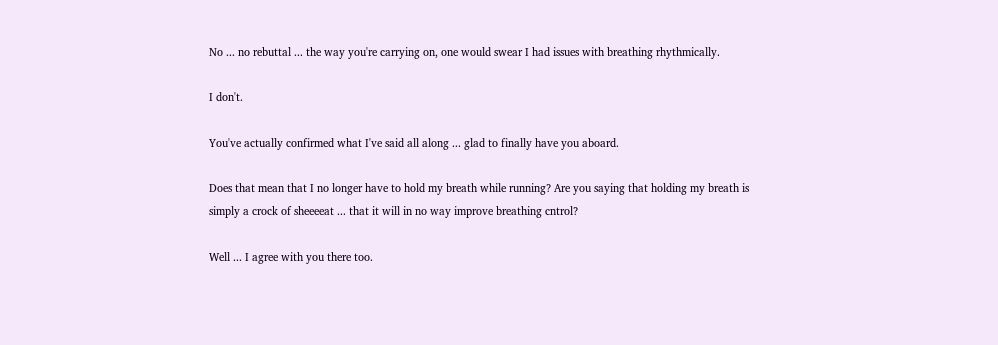No ... no rebuttal ... the way you're carrying on, one would swear I had issues with breathing rhythmically.

I don't.

You've actually confirmed what I've said all along ... glad to finally have you aboard.

Does that mean that I no longer have to hold my breath while running? Are you saying that holding my breath is simply a crock of sheeeeat ... that it will in no way improve breathing cntrol?

Well ... I agree with you there too.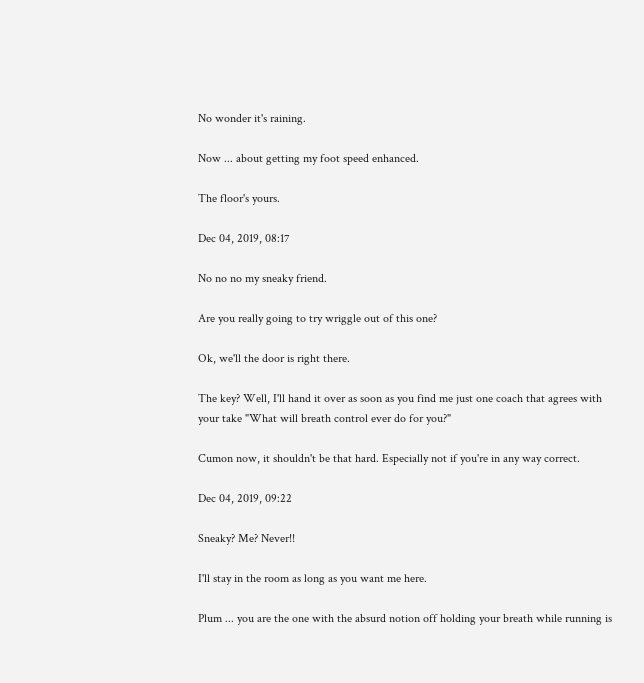No wonder it's raining.

Now ... about getting my foot speed enhanced.

The floor's yours.

Dec 04, 2019, 08:17

No no no my sneaky friend.

Are you really going to try wriggle out of this one?

Ok, we'll the door is right there.

The key? Well, I'll hand it over as soon as you find me just one coach that agrees with your take "What will breath control ever do for you?"

Cumon now, it shouldn't be that hard. Especially not if you're in any way correct.

Dec 04, 2019, 09:22

Sneaky? Me? Never!!

I'll stay in the room as long as you want me here.

Plum ... you are the one with the absurd notion off holding your breath while running is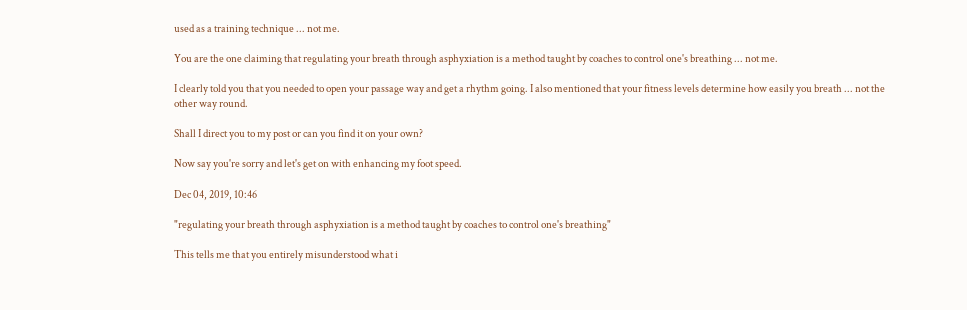used as a training technique ... not me.

You are the one claiming that regulating your breath through asphyxiation is a method taught by coaches to control one's breathing ... not me.

I clearly told you that you needed to open your passage way and get a rhythm going. I also mentioned that your fitness levels determine how easily you breath ... not the other way round.

Shall I direct you to my post or can you find it on your own?

Now say you're sorry and let's get on with enhancing my foot speed.

Dec 04, 2019, 10:46

"regulating your breath through asphyxiation is a method taught by coaches to control one's breathing"

This tells me that you entirely misunderstood what i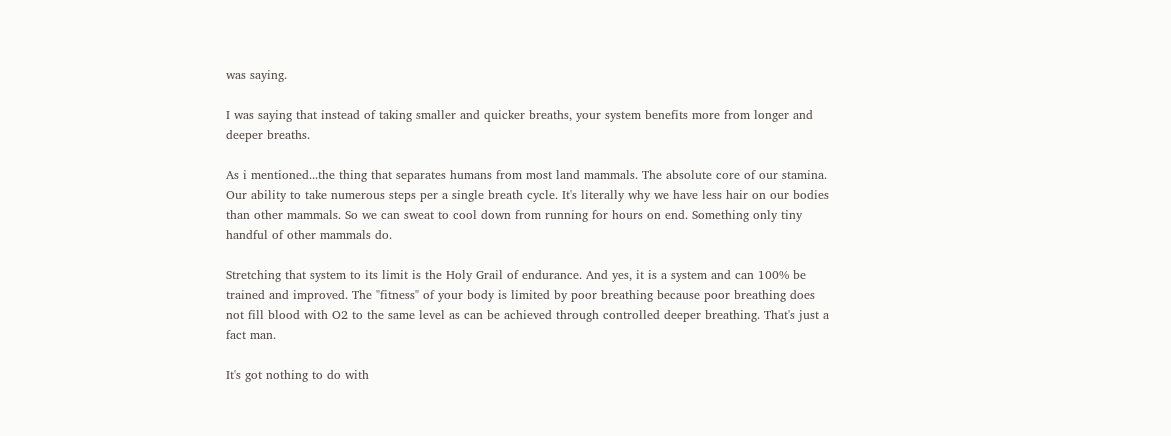was saying.

I was saying that instead of taking smaller and quicker breaths, your system benefits more from longer and deeper breaths.

As i mentioned...the thing that separates humans from most land mammals. The absolute core of our stamina. Our ability to take numerous steps per a single breath cycle. It's literally why we have less hair on our bodies than other mammals. So we can sweat to cool down from running for hours on end. Something only tiny handful of other mammals do.

Stretching that system to its limit is the Holy Grail of endurance. And yes, it is a system and can 100% be trained and improved. The "fitness" of your body is limited by poor breathing because poor breathing does not fill blood with O2 to the same level as can be achieved through controlled deeper breathing. That's just a fact man.

It's got nothing to do with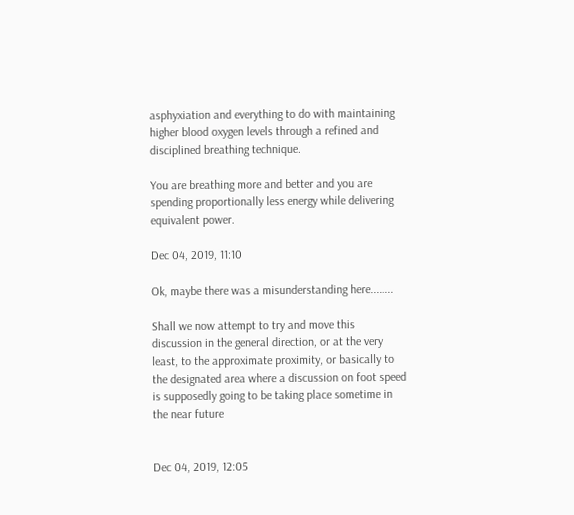asphyxiation and everything to do with maintaining higher blood oxygen levels through a refined and disciplined breathing technique.

You are breathing more and better and you are spending proportionally less energy while delivering equivalent power.

Dec 04, 2019, 11:10

Ok, maybe there was a misunderstanding here...…..

Shall we now attempt to try and move this discussion in the general direction, or at the very least, to the approximate proximity, or basically to the designated area where a discussion on foot speed is supposedly going to be taking place sometime in the near future


Dec 04, 2019, 12:05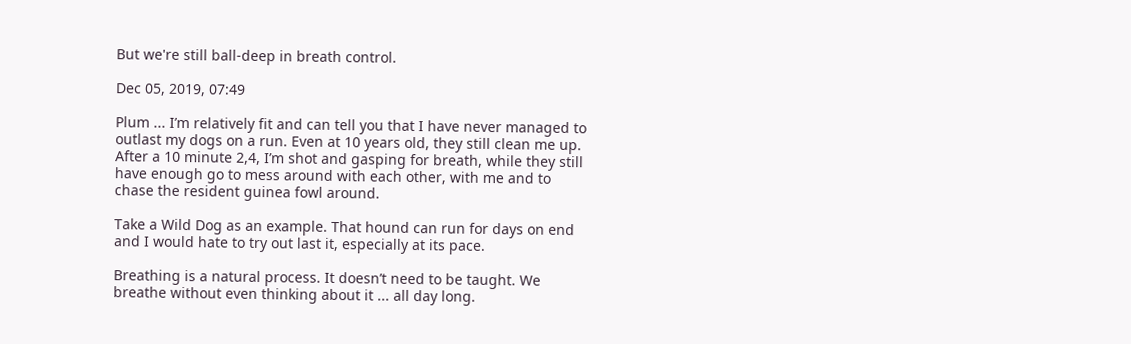But we're still ball-deep in breath control.

Dec 05, 2019, 07:49

Plum ... I’m relatively fit and can tell you that I have never managed to outlast my dogs on a run. Even at 10 years old, they still clean me up. After a 10 minute 2,4, I’m shot and gasping for breath, while they still have enough go to mess around with each other, with me and to chase the resident guinea fowl around.

Take a Wild Dog as an example. That hound can run for days on end and I would hate to try out last it, especially at its pace.

Breathing is a natural process. It doesn’t need to be taught. We breathe without even thinking about it ... all day long.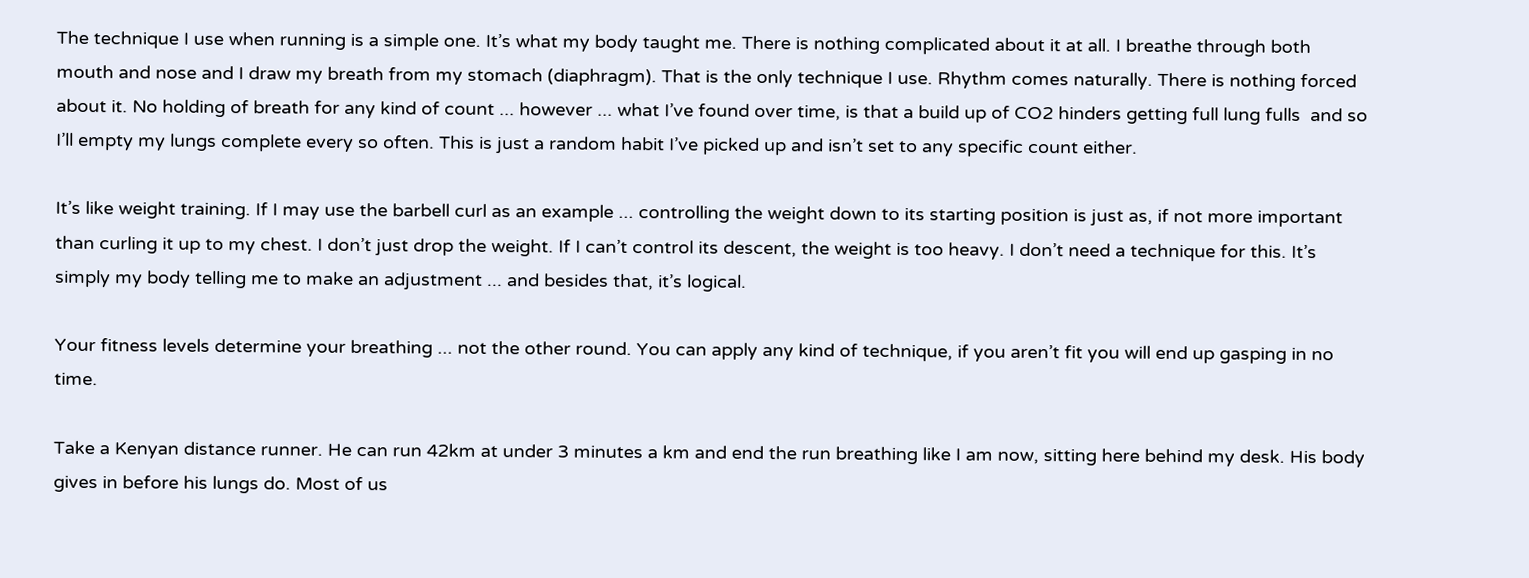The technique I use when running is a simple one. It’s what my body taught me. There is nothing complicated about it at all. I breathe through both mouth and nose and I draw my breath from my stomach (diaphragm). That is the only technique I use. Rhythm comes naturally. There is nothing forced about it. No holding of breath for any kind of count ... however ... what I’ve found over time, is that a build up of CO2 hinders getting full lung fulls  and so I’ll empty my lungs complete every so often. This is just a random habit I’ve picked up and isn’t set to any specific count either.

It’s like weight training. If I may use the barbell curl as an example ... controlling the weight down to its starting position is just as, if not more important than curling it up to my chest. I don’t just drop the weight. If I can’t control its descent, the weight is too heavy. I don’t need a technique for this. It’s simply my body telling me to make an adjustment ... and besides that, it’s logical.

Your fitness levels determine your breathing ... not the other round. You can apply any kind of technique, if you aren’t fit you will end up gasping in no time.

Take a Kenyan distance runner. He can run 42km at under 3 minutes a km and end the run breathing like I am now, sitting here behind my desk. His body gives in before his lungs do. Most of us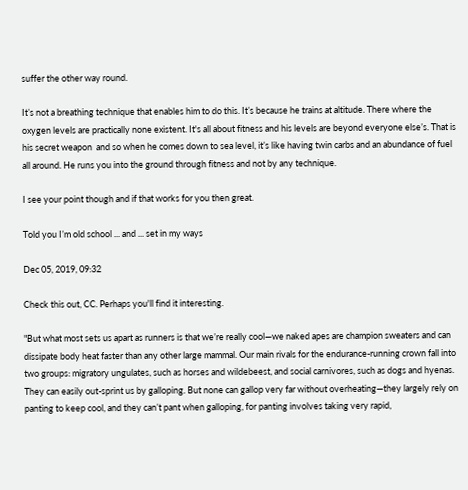suffer the other way round.

It’s not a breathing technique that enables him to do this. It’s because he trains at altitude. There where the oxygen levels are practically none existent. It's all about fitness and his levels are beyond everyone else’s. That is his secret weapon  and so when he comes down to sea level, it’s like having twin carbs and an abundance of fuel all around. He runs you into the ground through fitness and not by any technique.

I see your point though and if that works for you then great.

Told you I’m old school ... and ... set in my ways

Dec 05, 2019, 09:32

Check this out, CC. Perhaps you'll find it interesting.

"But what most sets us apart as runners is that we’re really cool—we naked apes are champion sweaters and can dissipate body heat faster than any other large mammal. Our main rivals for the endurance-running crown fall into two groups: migratory ungulates, such as horses and wildebeest, and social carnivores, such as dogs and hyenas. They can easily out-sprint us by galloping. But none can gallop very far without overheating—they largely rely on panting to keep cool, and they can’t pant when galloping, for panting involves taking very rapid,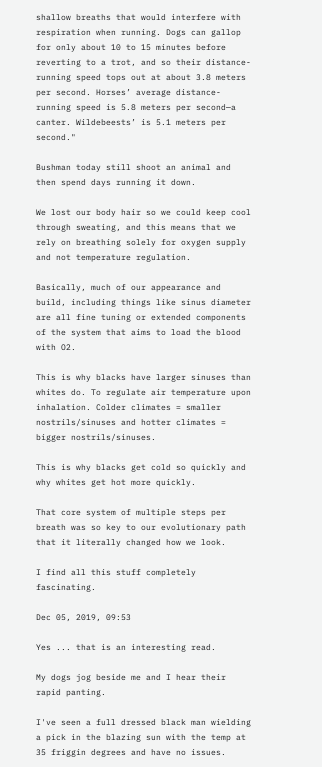shallow breaths that would interfere with respiration when running. Dogs can gallop for only about 10 to 15 minutes before reverting to a trot, and so their distance-running speed tops out at about 3.8 meters per second. Horses’ average distance-running speed is 5.8 meters per second—a canter. Wildebeests’ is 5.1 meters per second."

Bushman today still shoot an animal and then spend days running it down.

We lost our body hair so we could keep cool through sweating, and this means that we rely on breathing solely for oxygen supply and not temperature regulation.

Basically, much of our appearance and build, including things like sinus diameter are all fine tuning or extended components of the system that aims to load the blood with O2.

This is why blacks have larger sinuses than whites do. To regulate air temperature upon inhalation. Colder climates = smaller nostrils/sinuses and hotter climates = bigger nostrils/sinuses.

This is why blacks get cold so quickly and why whites get hot more quickly.

That core system of multiple steps per breath was so key to our evolutionary path that it literally changed how we look.

I find all this stuff completely fascinating.

Dec 05, 2019, 09:53

Yes ... that is an interesting read.

My dogs jog beside me and I hear their rapid panting.

I've seen a full dressed black man wielding a pick in the blazing sun with the temp at 35 friggin degrees and have no issues.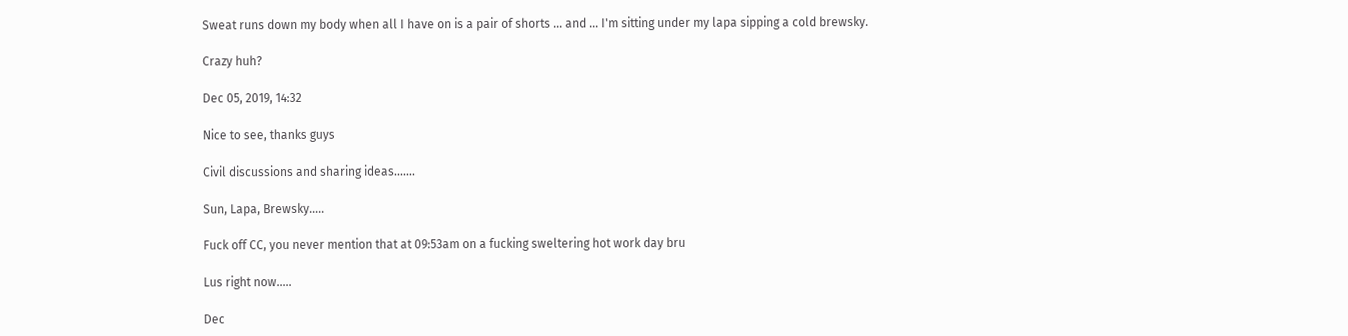Sweat runs down my body when all I have on is a pair of shorts ... and ... I'm sitting under my lapa sipping a cold brewsky.

Crazy huh?

Dec 05, 2019, 14:32

Nice to see, thanks guys

Civil discussions and sharing ideas...….

Sun, Lapa, Brewsky…..

Fuck off CC, you never mention that at 09:53am on a fucking sweltering hot work day bru

Lus right now.....

Dec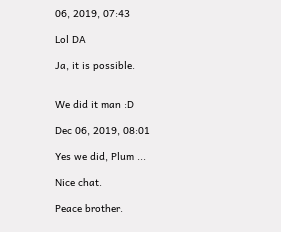06, 2019, 07:43

Lol DA

Ja, it is possible.


We did it man :D

Dec 06, 2019, 08:01

Yes we did, Plum ...

Nice chat.

Peace brother.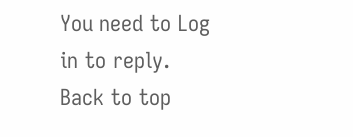You need to Log in to reply.
Back to top